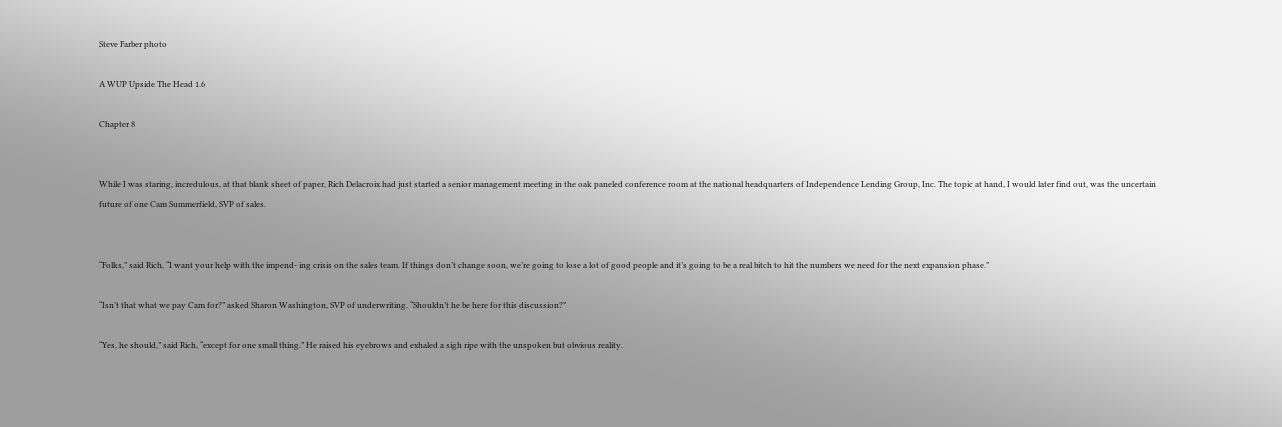Steve Farber photo

A WUP Upside The Head 1.6

Chapter 8


While I was staring, incredulous, at that blank sheet of paper, Rich Delacroix had just started a senior management meeting in the oak paneled conference room at the national headquarters of Independence Lending Group, Inc. The topic at hand, I would later find out, was the uncertain future of one Cam Summerfield, SVP of sales.


“Folks,” said Rich, “I want your help with the impend- ing crisis on the sales team. If things don’t change soon, we’re going to lose a lot of good people and it’s going to be a real bitch to hit the numbers we need for the next expansion phase.”

“Isn’t that what we pay Cam for?” asked Sharon Washington, SVP of underwriting. “Shouldn’t he be here for this discussion?”

“Yes, he should,” said Rich, “except for one small thing.” He raised his eyebrows and exhaled a sigh ripe with the unspoken but obvious reality.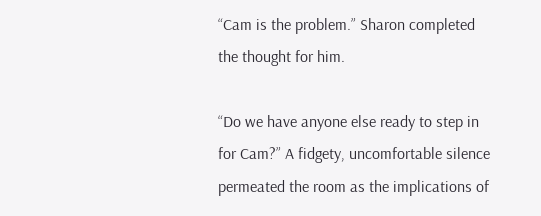“Cam is the problem.” Sharon completed the thought for him.

“Do we have anyone else ready to step in for Cam?” A fidgety, uncomfortable silence permeated the room as the implications of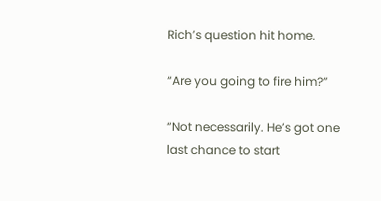Rich’s question hit home.

“Are you going to fire him?”

“Not necessarily. He’s got one last chance to start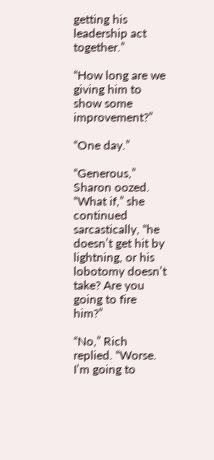getting his leadership act together.”

“How long are we giving him to show some improvement?”

“One day.”

“Generous,” Sharon oozed. “What if,” she continued sarcastically, “he doesn’t get hit by lightning, or his lobotomy doesn’t take? Are you going to fire him?”

“No,” Rich replied. “Worse. I’m going to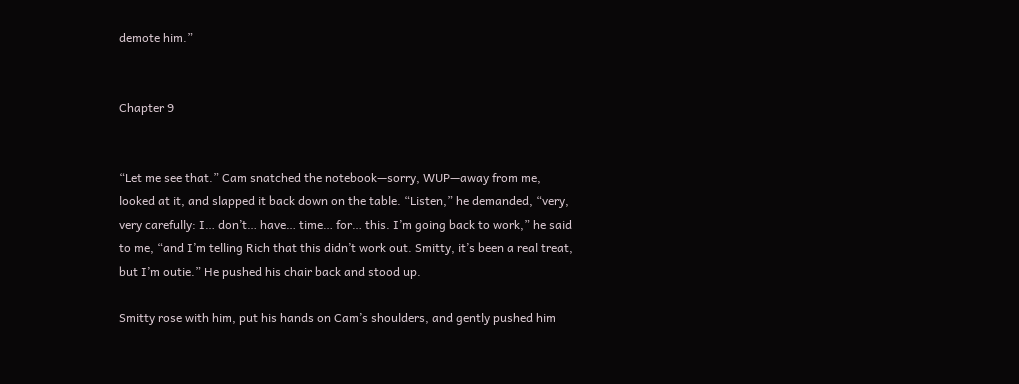demote him.”


Chapter 9


“Let me see that.” Cam snatched the notebook—sorry, WUP—away from me, looked at it, and slapped it back down on the table. “Listen,” he demanded, “very, very carefully: I… don’t… have… time… for… this. I’m going back to work,” he said to me, “and I’m telling Rich that this didn’t work out. Smitty, it’s been a real treat, but I’m outie.” He pushed his chair back and stood up.

Smitty rose with him, put his hands on Cam’s shoulders, and gently pushed him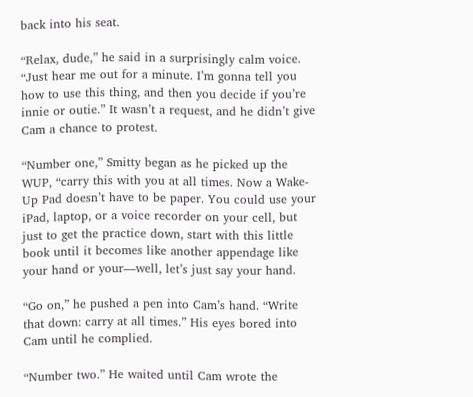back into his seat.

“Relax, dude,” he said in a surprisingly calm voice. “Just hear me out for a minute. I’m gonna tell you how to use this thing, and then you decide if you’re innie or outie.” It wasn’t a request, and he didn’t give Cam a chance to protest.

“Number one,” Smitty began as he picked up the WUP, “carry this with you at all times. Now a Wake-Up Pad doesn’t have to be paper. You could use your iPad, laptop, or a voice recorder on your cell, but just to get the practice down, start with this little book until it becomes like another appendage like your hand or your—well, let’s just say your hand.

“Go on,” he pushed a pen into Cam’s hand. “Write that down: carry at all times.” His eyes bored into Cam until he complied.

“Number two.” He waited until Cam wrote the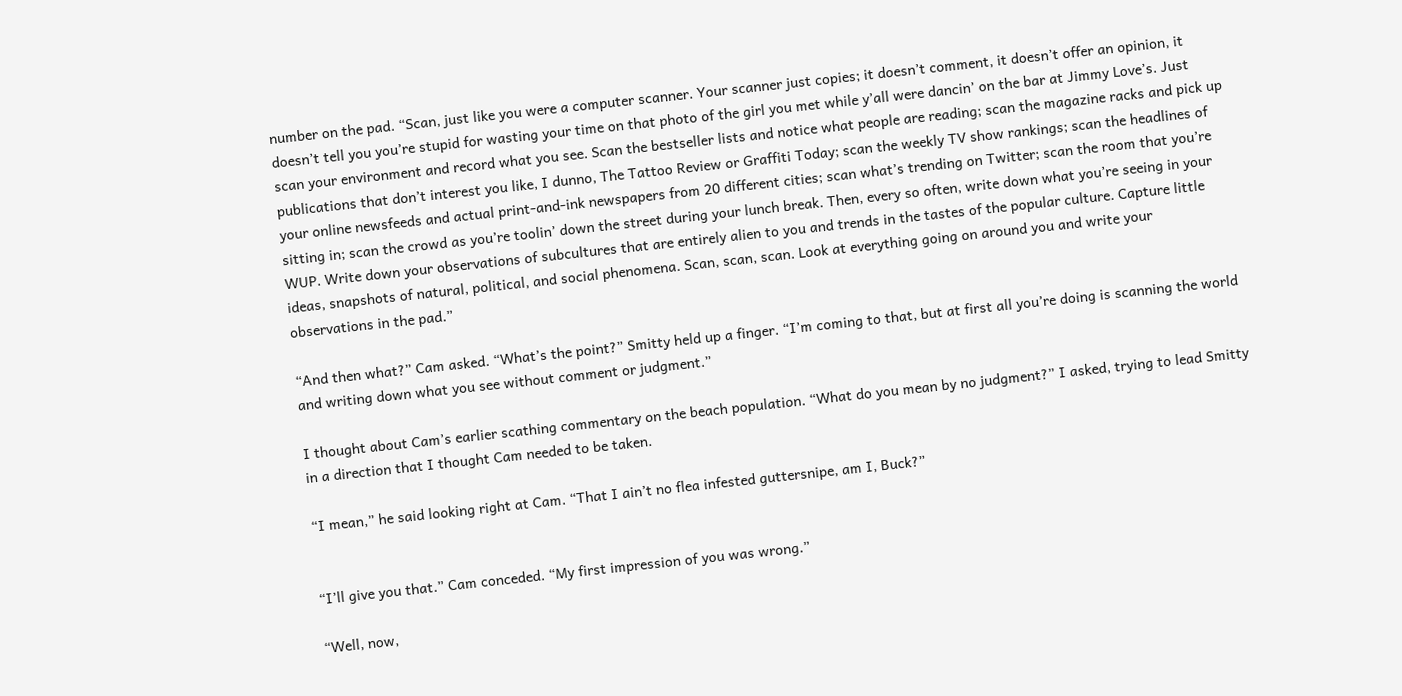number on the pad. “Scan, just like you were a computer scanner. Your scanner just copies; it doesn’t comment, it doesn’t offer an opinion, it doesn’t tell you you’re stupid for wasting your time on that photo of the girl you met while y’all were dancin’ on the bar at Jimmy Love’s. Just scan your environment and record what you see. Scan the bestseller lists and notice what people are reading; scan the magazine racks and pick up publications that don’t interest you like, I dunno, The Tattoo Review or Graffiti Today; scan the weekly TV show rankings; scan the headlines of your online newsfeeds and actual print-and-ink newspapers from 20 different cities; scan what’s trending on Twitter; scan the room that you’re sitting in; scan the crowd as you’re toolin’ down the street during your lunch break. Then, every so often, write down what you’re seeing in your WUP. Write down your observations of subcultures that are entirely alien to you and trends in the tastes of the popular culture. Capture little ideas, snapshots of natural, political, and social phenomena. Scan, scan, scan. Look at everything going on around you and write your observations in the pad.”

“And then what?” Cam asked. “What’s the point?” Smitty held up a finger. “I’m coming to that, but at first all you’re doing is scanning the world and writing down what you see without comment or judgment.”

I thought about Cam’s earlier scathing commentary on the beach population. “What do you mean by no judgment?” I asked, trying to lead Smitty in a direction that I thought Cam needed to be taken.

“I mean,” he said looking right at Cam. “That I ain’t no flea infested guttersnipe, am I, Buck?”


“I’ll give you that.” Cam conceded. “My first impression of you was wrong.”

“Well, now,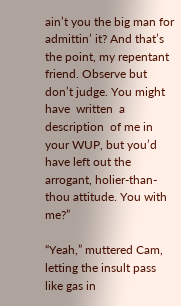ain’t you the big man for admittin’ it? And that’s the point, my repentant friend. Observe but don’t judge. You might have  written  a  description  of me in your WUP, but you’d have left out the arrogant, holier-than-thou attitude. You with me?”

“Yeah,” muttered Cam, letting the insult pass like gas in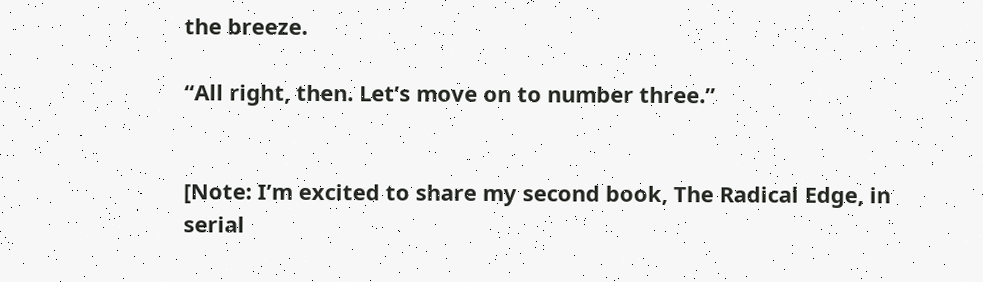the breeze.

“All right, then. Let’s move on to number three.”


[Note: I’m excited to share my second book, The Radical Edge, in serial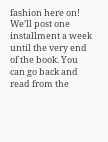fashion here on! We’ll post one installment a week until the very end of the book. You can go back and read from the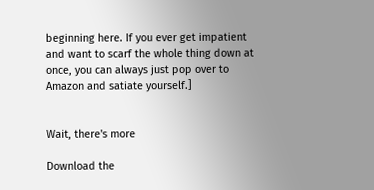beginning here. If you ever get impatient and want to scarf the whole thing down at once, you can always just pop over to Amazon and satiate yourself.]


Wait, there's more

Download the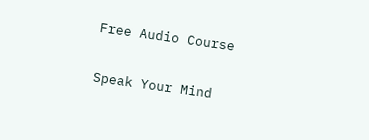Free Audio Course

Speak Your Mind